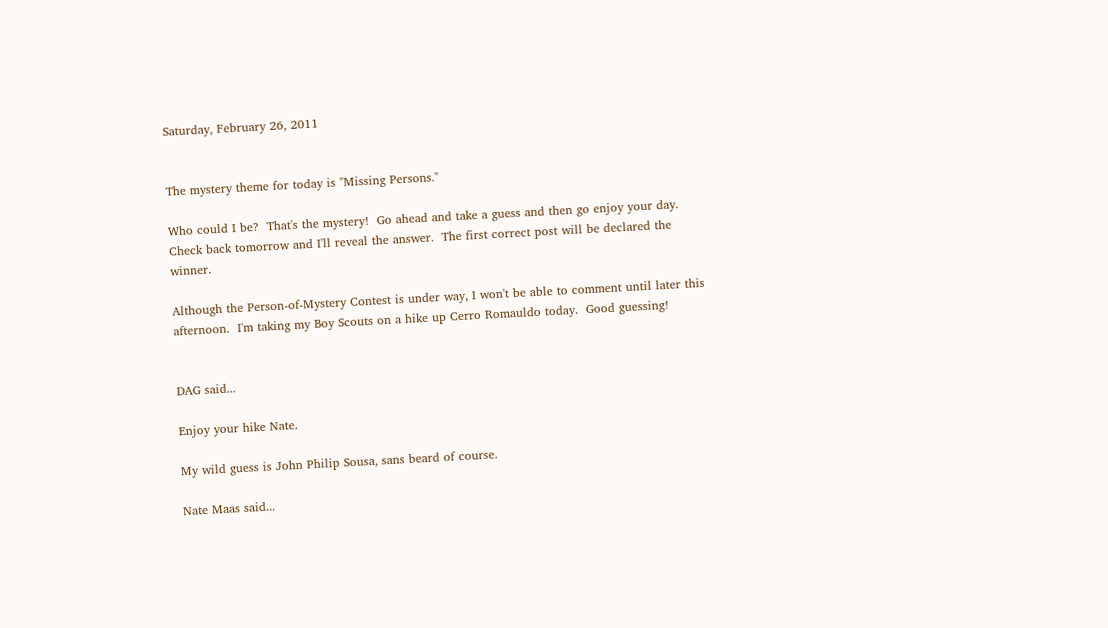Saturday, February 26, 2011


The mystery theme for today is "Missing Persons."

Who could I be?  That's the mystery!  Go ahead and take a guess and then go enjoy your day.  Check back tomorrow and I'll reveal the answer.  The first correct post will be declared the winner.

Although the Person-of-Mystery Contest is under way, I won't be able to comment until later this afternoon.  I'm taking my Boy Scouts on a hike up Cerro Romauldo today.  Good guessing!


DAG said...

Enjoy your hike Nate.

My wild guess is John Philip Sousa, sans beard of course.

Nate Maas said...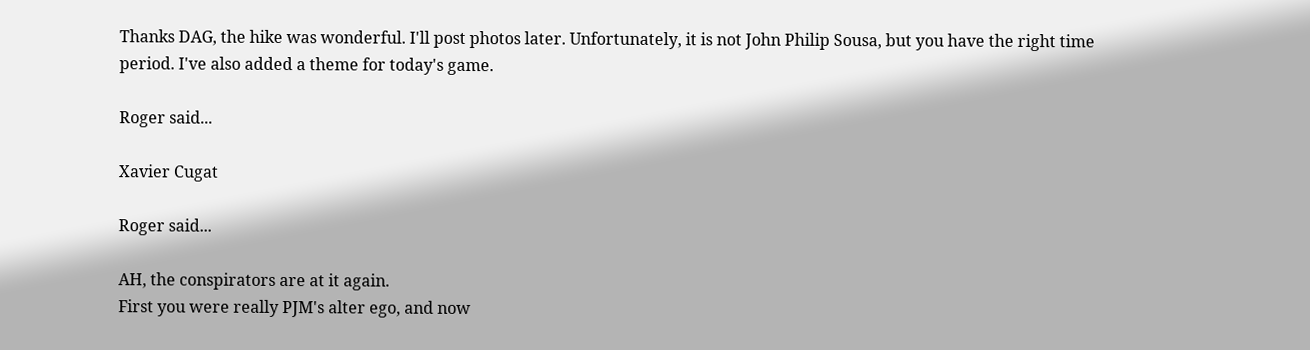Thanks DAG, the hike was wonderful. I'll post photos later. Unfortunately, it is not John Philip Sousa, but you have the right time period. I've also added a theme for today's game.

Roger said...

Xavier Cugat

Roger said...

AH, the conspirators are at it again.
First you were really PJM's alter ego, and now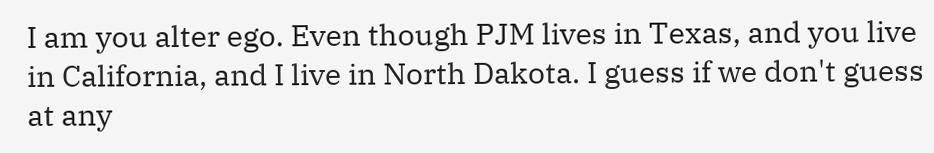I am you alter ego. Even though PJM lives in Texas, and you live in California, and I live in North Dakota. I guess if we don't guess at any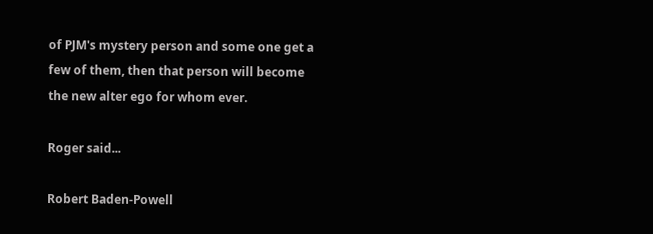of PJM's mystery person and some one get a few of them, then that person will become the new alter ego for whom ever.

Roger said...

Robert Baden-Powell